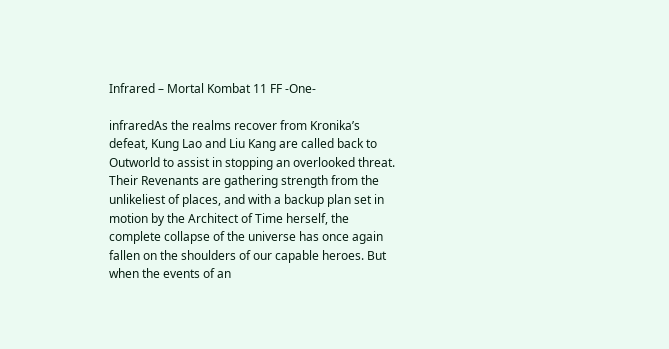Infrared – Mortal Kombat 11 FF -One-

infraredAs the realms recover from Kronika’s defeat, Kung Lao and Liu Kang are called back to Outworld to assist in stopping an overlooked threat. Their Revenants are gathering strength from the unlikeliest of places, and with a backup plan set in motion by the Architect of Time herself, the complete collapse of the universe has once again fallen on the shoulders of our capable heroes. But when the events of an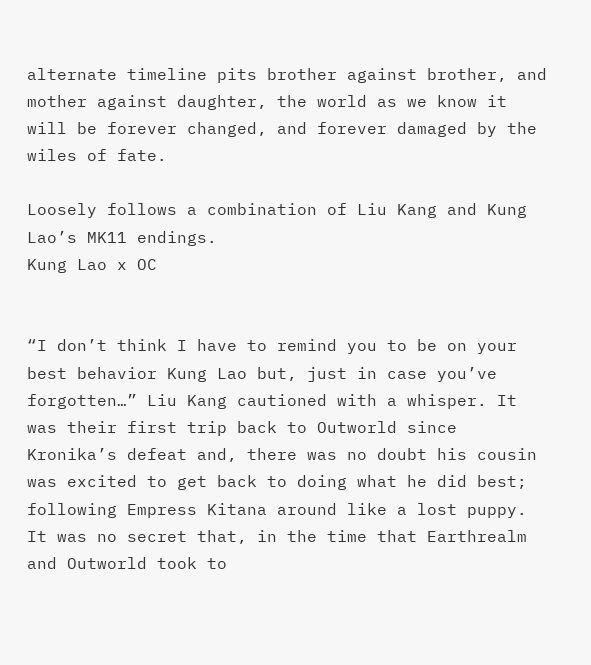alternate timeline pits brother against brother, and mother against daughter, the world as we know it will be forever changed, and forever damaged by the wiles of fate.

Loosely follows a combination of Liu Kang and Kung Lao’s MK11 endings.
Kung Lao x OC


“I don’t think I have to remind you to be on your best behavior Kung Lao but, just in case you’ve forgotten…” Liu Kang cautioned with a whisper. It was their first trip back to Outworld since Kronika’s defeat and, there was no doubt his cousin was excited to get back to doing what he did best; following Empress Kitana around like a lost puppy. It was no secret that, in the time that Earthrealm and Outworld took to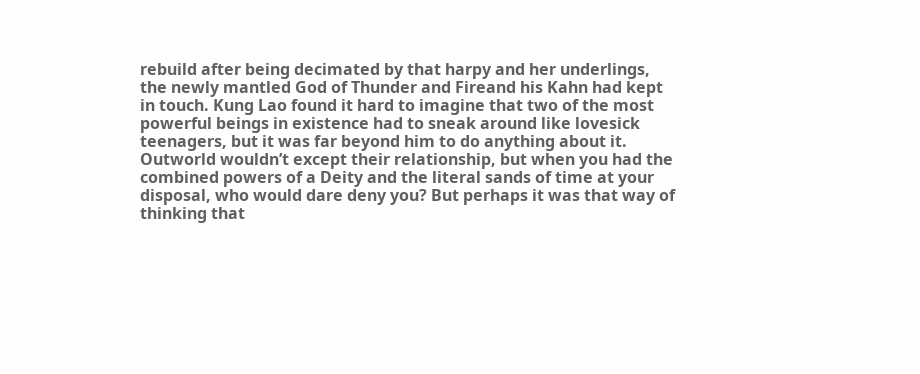rebuild after being decimated by that harpy and her underlings, the newly mantled God of Thunder and Fireand his Kahn had kept in touch. Kung Lao found it hard to imagine that two of the most powerful beings in existence had to sneak around like lovesick teenagers, but it was far beyond him to do anything about it. Outworld wouldn’t except their relationship, but when you had the combined powers of a Deity and the literal sands of time at your disposal, who would dare deny you? But perhaps it was that way of thinking that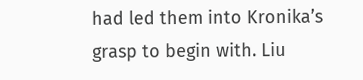had led them into Kronika’s grasp to begin with. Liu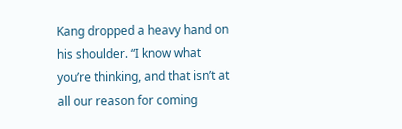Kang dropped a heavy hand on his shoulder. “I know what you’re thinking, and that isn’t at all our reason for coming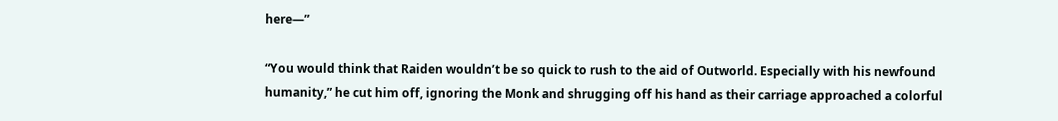here—”

“You would think that Raiden wouldn’t be so quick to rush to the aid of Outworld. Especially with his newfound humanity,” he cut him off, ignoring the Monk and shrugging off his hand as their carriage approached a colorful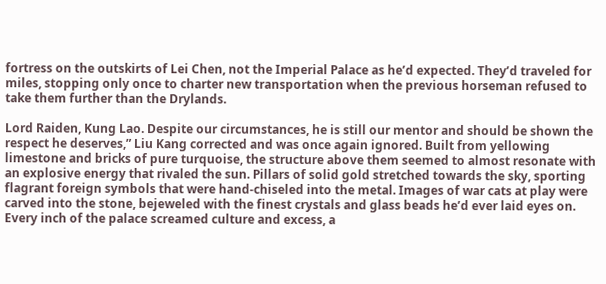fortress on the outskirts of Lei Chen, not the Imperial Palace as he’d expected. They’d traveled for miles, stopping only once to charter new transportation when the previous horseman refused to take them further than the Drylands.

Lord Raiden, Kung Lao. Despite our circumstances, he is still our mentor and should be shown the respect he deserves,” Liu Kang corrected and was once again ignored. Built from yellowing limestone and bricks of pure turquoise, the structure above them seemed to almost resonate with an explosive energy that rivaled the sun. Pillars of solid gold stretched towards the sky, sporting flagrant foreign symbols that were hand-chiseled into the metal. Images of war cats at play were carved into the stone, bejeweled with the finest crystals and glass beads he’d ever laid eyes on. Every inch of the palace screamed culture and excess, a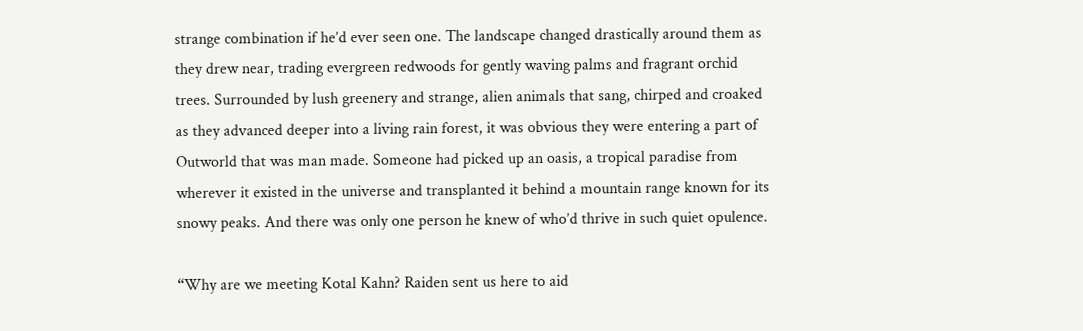strange combination if he’d ever seen one. The landscape changed drastically around them as they drew near, trading evergreen redwoods for gently waving palms and fragrant orchid trees. Surrounded by lush greenery and strange, alien animals that sang, chirped and croaked as they advanced deeper into a living rain forest, it was obvious they were entering a part of Outworld that was man made. Someone had picked up an oasis, a tropical paradise from wherever it existed in the universe and transplanted it behind a mountain range known for its snowy peaks. And there was only one person he knew of who’d thrive in such quiet opulence.

“Why are we meeting Kotal Kahn? Raiden sent us here to aid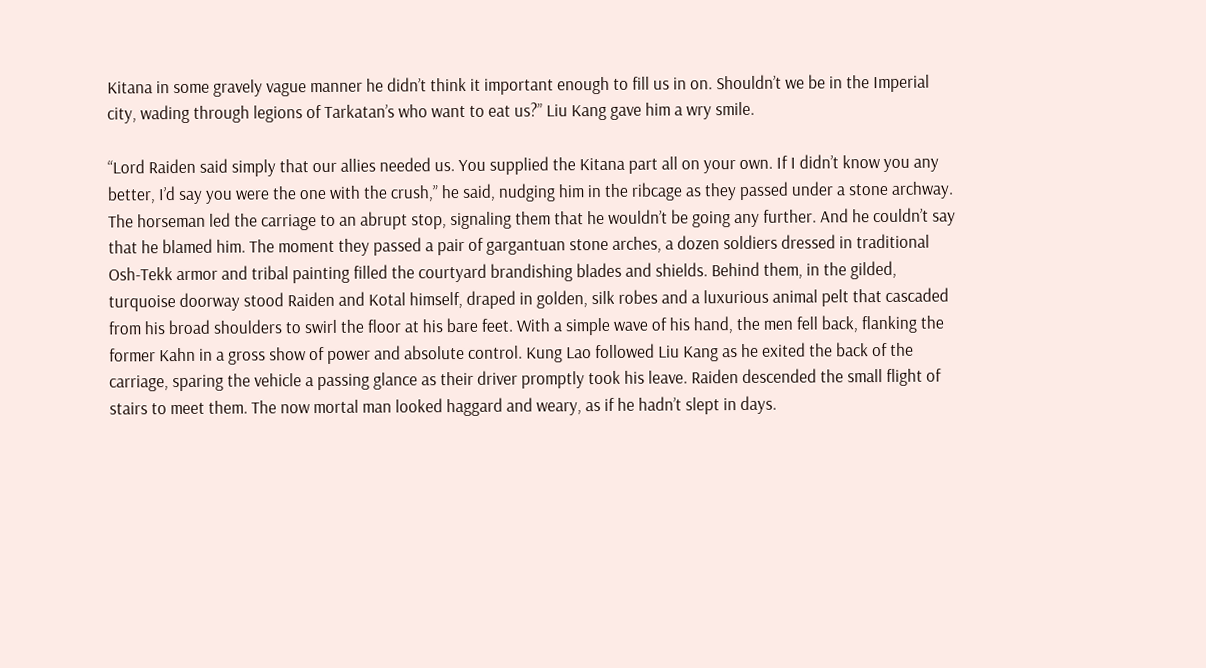Kitana in some gravely vague manner he didn’t think it important enough to fill us in on. Shouldn’t we be in the Imperial city, wading through legions of Tarkatan’s who want to eat us?” Liu Kang gave him a wry smile.

“Lord Raiden said simply that our allies needed us. You supplied the Kitana part all on your own. If I didn’t know you any better, I’d say you were the one with the crush,” he said, nudging him in the ribcage as they passed under a stone archway. The horseman led the carriage to an abrupt stop, signaling them that he wouldn’t be going any further. And he couldn’t say that he blamed him. The moment they passed a pair of gargantuan stone arches, a dozen soldiers dressed in traditional Osh-Tekk armor and tribal painting filled the courtyard brandishing blades and shields. Behind them, in the gilded, turquoise doorway stood Raiden and Kotal himself, draped in golden, silk robes and a luxurious animal pelt that cascaded from his broad shoulders to swirl the floor at his bare feet. With a simple wave of his hand, the men fell back, flanking the former Kahn in a gross show of power and absolute control. Kung Lao followed Liu Kang as he exited the back of the carriage, sparing the vehicle a passing glance as their driver promptly took his leave. Raiden descended the small flight of stairs to meet them. The now mortal man looked haggard and weary, as if he hadn’t slept in days.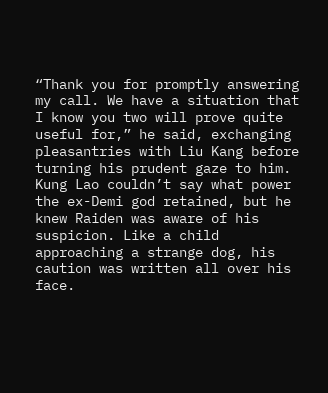“Thank you for promptly answering my call. We have a situation that I know you two will prove quite useful for,” he said, exchanging pleasantries with Liu Kang before turning his prudent gaze to him. Kung Lao couldn’t say what power the ex-Demi god retained, but he knew Raiden was aware of his suspicion. Like a child approaching a strange dog, his caution was written all over his face.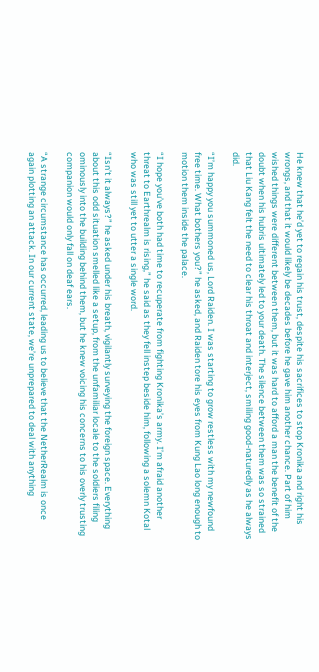He knew that he’d yet to regain his trust, despite his sacrifices to stop Kronika and right his wrongs, and that it would likely be decades before he gave him another chance. Part of him wished things were different between them, but it was hard to afford a man the benefit of the doubt when his hubris ultimately led to your death. The silence between them was so strained that Liu Kang felt the need to clear his throat and interject, smiling good-naturedly as he always did.

“I’m happy you summoned us, Lord Raiden. I was starting to grow restless with my newfound free time. What bothers you?” he asked, and Raiden tore his eyes from Kung Lao long enough to motion them inside the palace.

“I hope you’ve both had time to recuperate from fighting Kronika’s army. I’m afraid another threat to Earthrealm is rising,” he said as they fell instep beside him, following a solemn Kotal who was still yet to utter a single word.

“Isn’t it always?” he asked under his breath, vigilantly surveying the foreign space. Everything about this odd situation smelled like a setup, from the unfamiliar locale to the soldiers filing ominously into the building behind them, but he knew voicing his concerns to his overly trusting companion would only fall on deaf ears.

“A strange circumstance has occurred, leading us to believe that the NetherRealm is once again plotting an attack. In our current state, we’re unprepared to deal with anything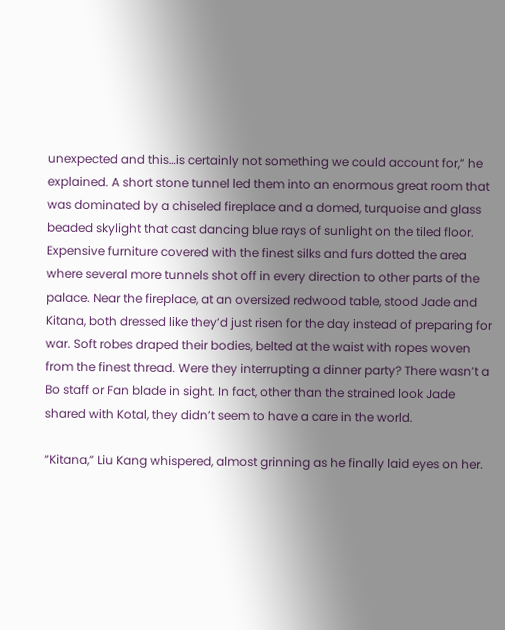unexpected and this…is certainly not something we could account for,” he explained. A short stone tunnel led them into an enormous great room that was dominated by a chiseled fireplace and a domed, turquoise and glass beaded skylight that cast dancing blue rays of sunlight on the tiled floor. Expensive furniture covered with the finest silks and furs dotted the area where several more tunnels shot off in every direction to other parts of the palace. Near the fireplace, at an oversized redwood table, stood Jade and Kitana, both dressed like they’d just risen for the day instead of preparing for war. Soft robes draped their bodies, belted at the waist with ropes woven from the finest thread. Were they interrupting a dinner party? There wasn’t a Bo staff or Fan blade in sight. In fact, other than the strained look Jade shared with Kotal, they didn’t seem to have a care in the world.

“Kitana,” Liu Kang whispered, almost grinning as he finally laid eyes on her.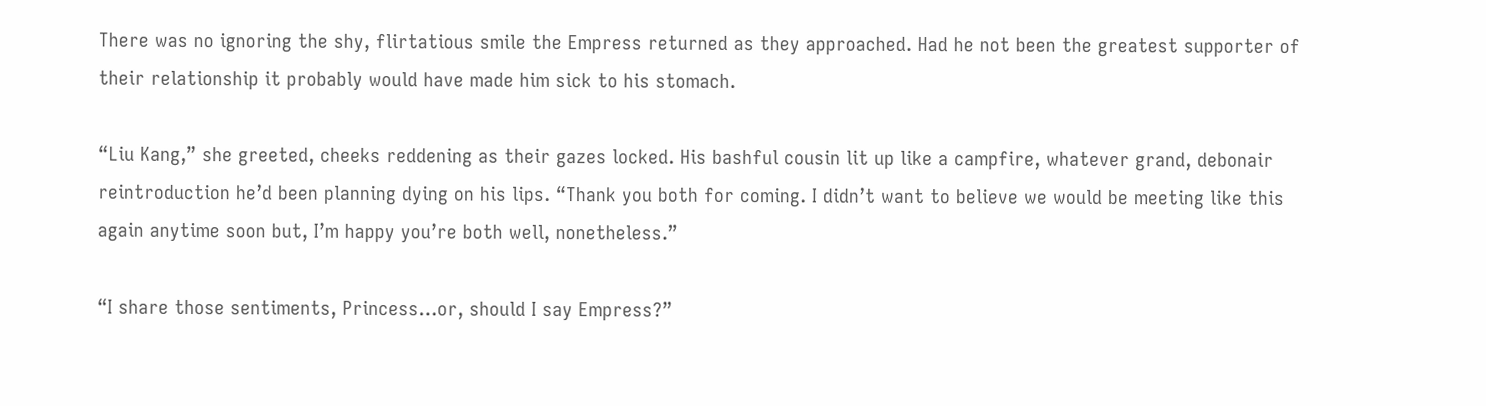There was no ignoring the shy, flirtatious smile the Empress returned as they approached. Had he not been the greatest supporter of their relationship it probably would have made him sick to his stomach.

“Liu Kang,” she greeted, cheeks reddening as their gazes locked. His bashful cousin lit up like a campfire, whatever grand, debonair reintroduction he’d been planning dying on his lips. “Thank you both for coming. I didn’t want to believe we would be meeting like this again anytime soon but, I’m happy you’re both well, nonetheless.”

“I share those sentiments, Princess…or, should I say Empress?”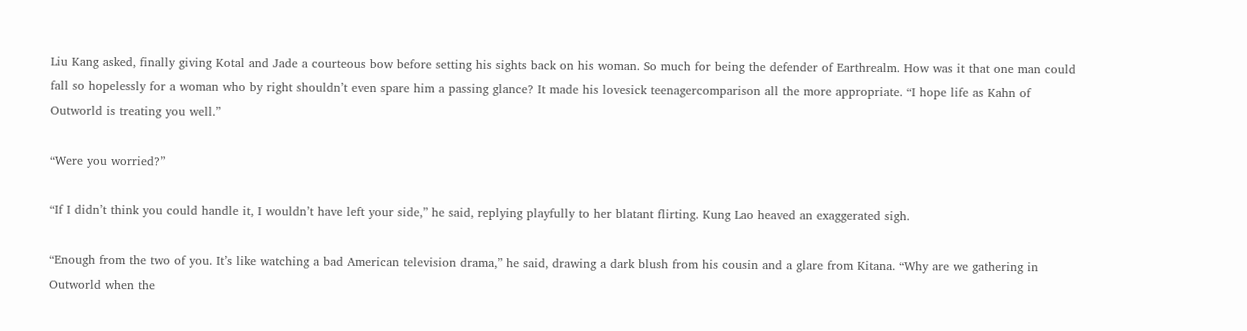Liu Kang asked, finally giving Kotal and Jade a courteous bow before setting his sights back on his woman. So much for being the defender of Earthrealm. How was it that one man could fall so hopelessly for a woman who by right shouldn’t even spare him a passing glance? It made his lovesick teenagercomparison all the more appropriate. “I hope life as Kahn of Outworld is treating you well.”

“Were you worried?”

“If I didn’t think you could handle it, I wouldn’t have left your side,” he said, replying playfully to her blatant flirting. Kung Lao heaved an exaggerated sigh.

“Enough from the two of you. It’s like watching a bad American television drama,” he said, drawing a dark blush from his cousin and a glare from Kitana. “Why are we gathering in Outworld when the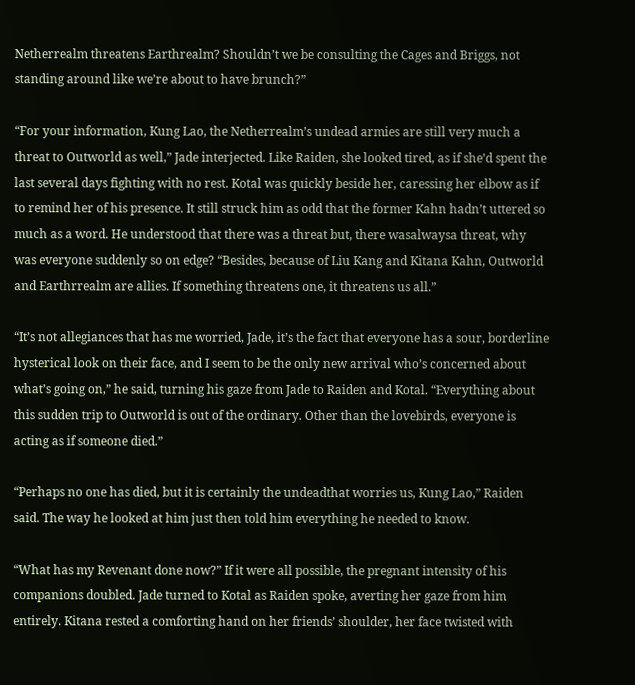Netherrealm threatens Earthrealm? Shouldn’t we be consulting the Cages and Briggs, not standing around like we’re about to have brunch?”

“For your information, Kung Lao, the Netherrealm’s undead armies are still very much a threat to Outworld as well,” Jade interjected. Like Raiden, she looked tired, as if she’d spent the last several days fighting with no rest. Kotal was quickly beside her, caressing her elbow as if to remind her of his presence. It still struck him as odd that the former Kahn hadn’t uttered so much as a word. He understood that there was a threat but, there wasalwaysa threat, why was everyone suddenly so on edge? “Besides, because of Liu Kang and Kitana Kahn, Outworld and Earthrrealm are allies. If something threatens one, it threatens us all.”

“It’s not allegiances that has me worried, Jade, it’s the fact that everyone has a sour, borderline hysterical look on their face, and I seem to be the only new arrival who’s concerned about what’s going on,” he said, turning his gaze from Jade to Raiden and Kotal. “Everything about this sudden trip to Outworld is out of the ordinary. Other than the lovebirds, everyone is acting as if someone died.”

“Perhaps no one has died, but it is certainly the undeadthat worries us, Kung Lao,” Raiden said. The way he looked at him just then told him everything he needed to know.

“What has my Revenant done now?” If it were all possible, the pregnant intensity of his companions doubled. Jade turned to Kotal as Raiden spoke, averting her gaze from him entirely. Kitana rested a comforting hand on her friends’ shoulder, her face twisted with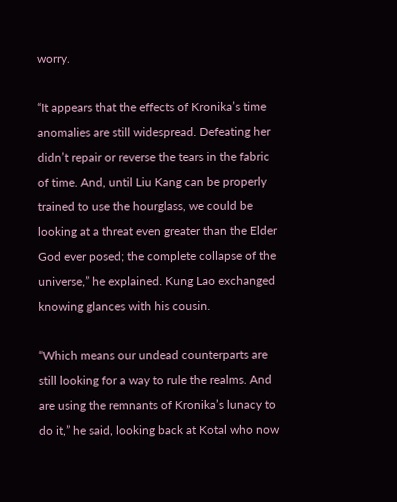worry.

“It appears that the effects of Kronika’s time anomalies are still widespread. Defeating her didn’t repair or reverse the tears in the fabric of time. And, until Liu Kang can be properly trained to use the hourglass, we could be looking at a threat even greater than the Elder God ever posed; the complete collapse of the universe,” he explained. Kung Lao exchanged knowing glances with his cousin.

“Which means our undead counterparts are still looking for a way to rule the realms. And are using the remnants of Kronika’s lunacy to do it,” he said, looking back at Kotal who now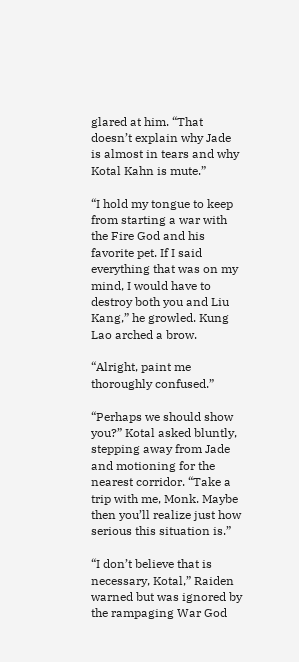glared at him. “That doesn’t explain why Jade is almost in tears and why Kotal Kahn is mute.”

“I hold my tongue to keep from starting a war with the Fire God and his favorite pet. If I said everything that was on my mind, I would have to destroy both you and Liu Kang,” he growled. Kung Lao arched a brow.

“Alright, paint me thoroughly confused.”

“Perhaps we should show you?” Kotal asked bluntly, stepping away from Jade and motioning for the nearest corridor. “Take a trip with me, Monk. Maybe then you’ll realize just how serious this situation is.”

“I don’t believe that is necessary, Kotal,” Raiden warned but was ignored by the rampaging War God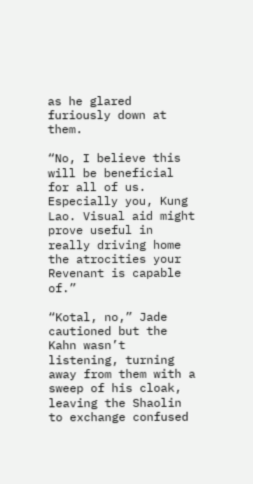as he glared furiously down at them.

“No, I believe this will be beneficial for all of us. Especially you, Kung Lao. Visual aid might prove useful in really driving home the atrocities your Revenant is capable of.”

“Kotal, no,” Jade cautioned but the Kahn wasn’t listening, turning away from them with a sweep of his cloak, leaving the Shaolin to exchange confused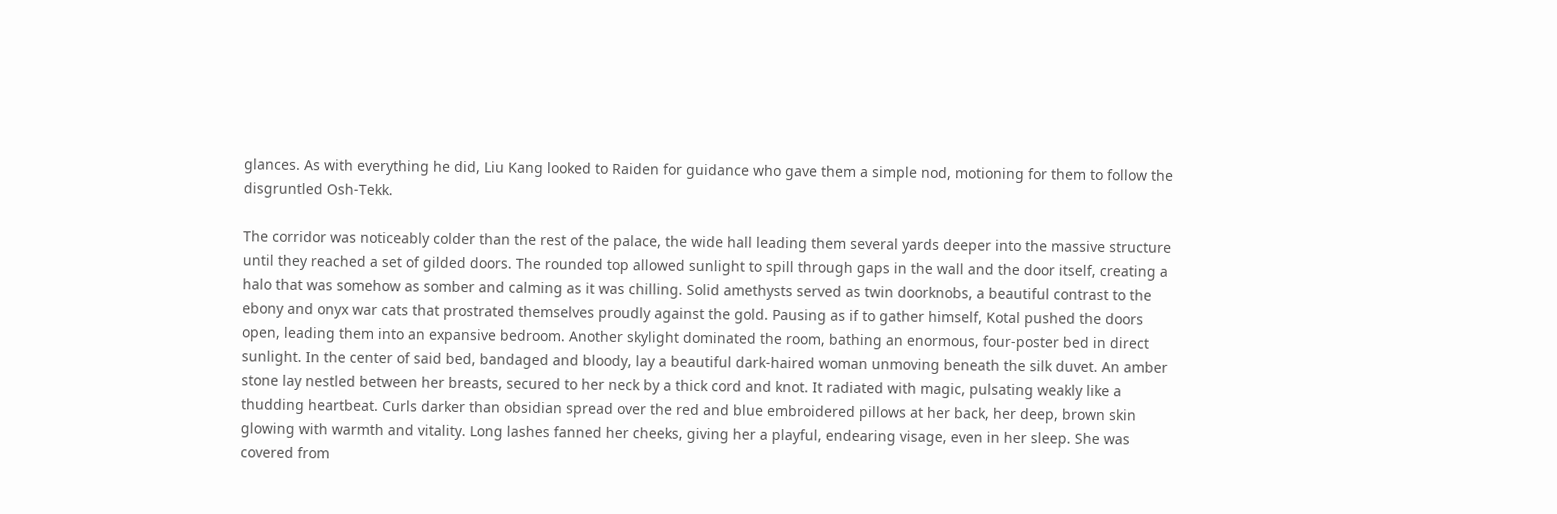glances. As with everything he did, Liu Kang looked to Raiden for guidance who gave them a simple nod, motioning for them to follow the disgruntled Osh-Tekk.

The corridor was noticeably colder than the rest of the palace, the wide hall leading them several yards deeper into the massive structure until they reached a set of gilded doors. The rounded top allowed sunlight to spill through gaps in the wall and the door itself, creating a halo that was somehow as somber and calming as it was chilling. Solid amethysts served as twin doorknobs, a beautiful contrast to the ebony and onyx war cats that prostrated themselves proudly against the gold. Pausing as if to gather himself, Kotal pushed the doors open, leading them into an expansive bedroom. Another skylight dominated the room, bathing an enormous, four-poster bed in direct sunlight. In the center of said bed, bandaged and bloody, lay a beautiful dark-haired woman unmoving beneath the silk duvet. An amber stone lay nestled between her breasts, secured to her neck by a thick cord and knot. It radiated with magic, pulsating weakly like a thudding heartbeat. Curls darker than obsidian spread over the red and blue embroidered pillows at her back, her deep, brown skin glowing with warmth and vitality. Long lashes fanned her cheeks, giving her a playful, endearing visage, even in her sleep. She was covered from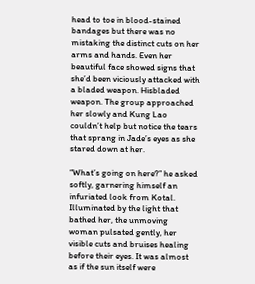head to toe in blood-stained bandages but there was no mistaking the distinct cuts on her arms and hands. Even her beautiful face showed signs that she’d been viciously attacked with a bladed weapon. Hisbladed weapon. The group approached her slowly and Kung Lao couldn’t help but notice the tears that sprang in Jade’s eyes as she stared down at her.

“What’s going on here?” he asked softly, garnering himself an infuriated look from Kotal. Illuminated by the light that bathed her, the unmoving woman pulsated gently, her visible cuts and bruises healing before their eyes. It was almost as if the sun itself were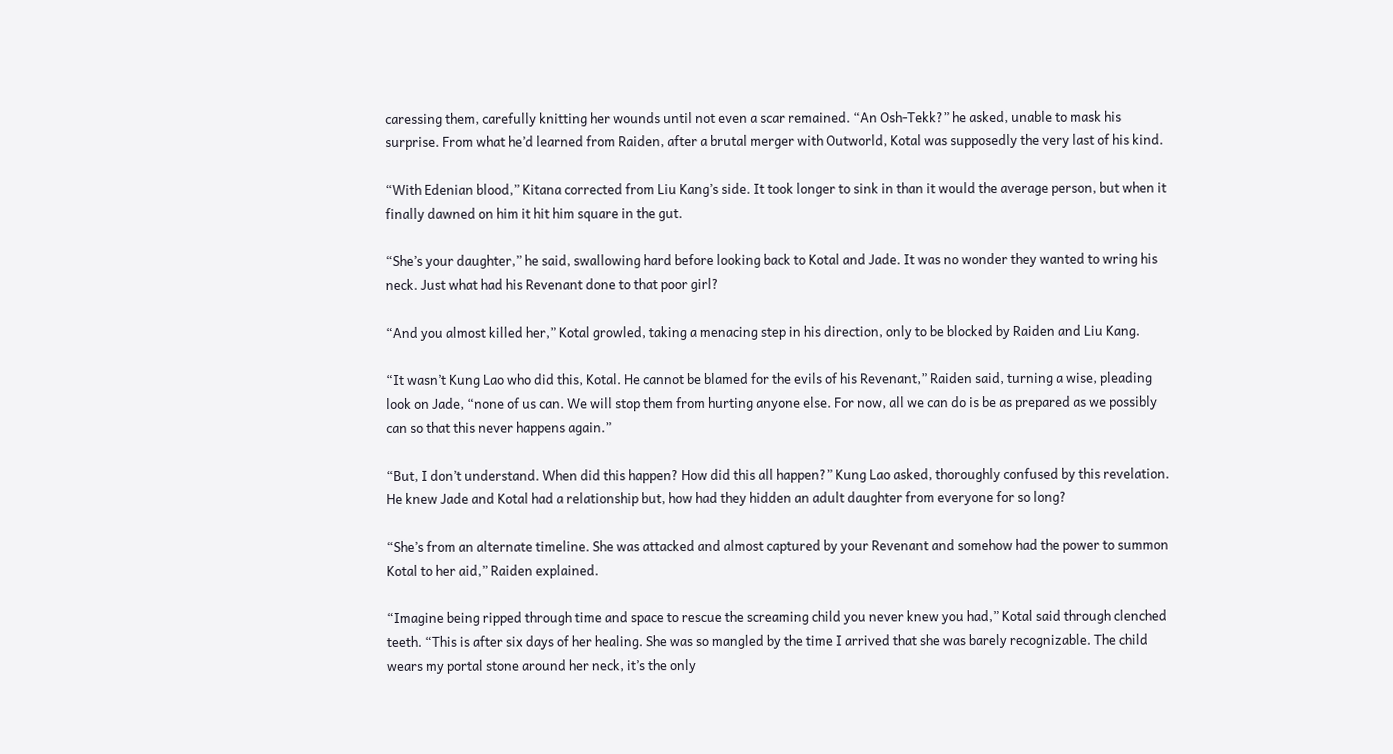caressing them, carefully knitting her wounds until not even a scar remained. “An Osh-Tekk?” he asked, unable to mask his surprise. From what he’d learned from Raiden, after a brutal merger with Outworld, Kotal was supposedly the very last of his kind.

“With Edenian blood,” Kitana corrected from Liu Kang’s side. It took longer to sink in than it would the average person, but when it finally dawned on him it hit him square in the gut.

“She’s your daughter,” he said, swallowing hard before looking back to Kotal and Jade. It was no wonder they wanted to wring his neck. Just what had his Revenant done to that poor girl?

“And you almost killed her,” Kotal growled, taking a menacing step in his direction, only to be blocked by Raiden and Liu Kang.

“It wasn’t Kung Lao who did this, Kotal. He cannot be blamed for the evils of his Revenant,” Raiden said, turning a wise, pleading look on Jade, “none of us can. We will stop them from hurting anyone else. For now, all we can do is be as prepared as we possibly can so that this never happens again.”

“But, I don’t understand. When did this happen? How did this all happen?” Kung Lao asked, thoroughly confused by this revelation. He knew Jade and Kotal had a relationship but, how had they hidden an adult daughter from everyone for so long?

“She’s from an alternate timeline. She was attacked and almost captured by your Revenant and somehow had the power to summon Kotal to her aid,” Raiden explained.

“Imagine being ripped through time and space to rescue the screaming child you never knew you had,” Kotal said through clenched teeth. “This is after six days of her healing. She was so mangled by the time I arrived that she was barely recognizable. The child wears my portal stone around her neck, it’s the only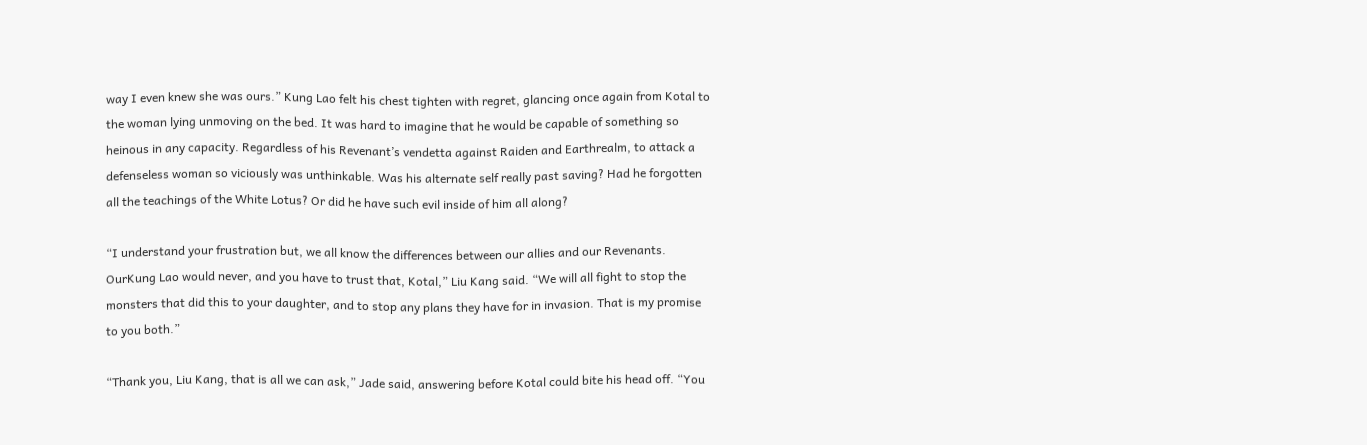way I even knew she was ours.” Kung Lao felt his chest tighten with regret, glancing once again from Kotal to the woman lying unmoving on the bed. It was hard to imagine that he would be capable of something so heinous in any capacity. Regardless of his Revenant’s vendetta against Raiden and Earthrealm, to attack a defenseless woman so viciously was unthinkable. Was his alternate self really past saving? Had he forgotten all the teachings of the White Lotus? Or did he have such evil inside of him all along?

“I understand your frustration but, we all know the differences between our allies and our Revenants. OurKung Lao would never, and you have to trust that, Kotal,” Liu Kang said. “We will all fight to stop the monsters that did this to your daughter, and to stop any plans they have for in invasion. That is my promise to you both.”

“Thank you, Liu Kang, that is all we can ask,” Jade said, answering before Kotal could bite his head off. “You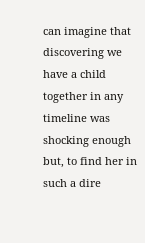can imagine that discovering we have a child together in any timeline was shocking enough but, to find her in such a dire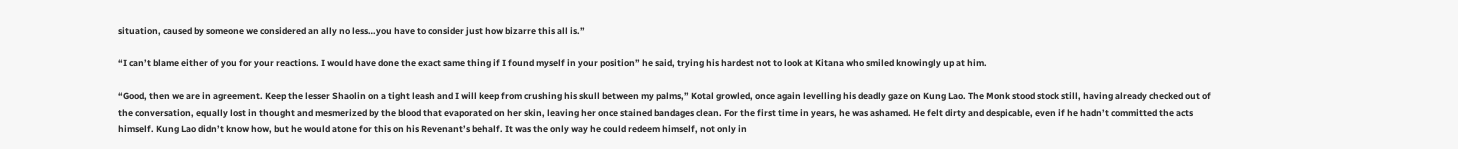situation, caused by someone we considered an ally no less…you have to consider just how bizarre this all is.”

“I can’t blame either of you for your reactions. I would have done the exact same thing if I found myself in your position” he said, trying his hardest not to look at Kitana who smiled knowingly up at him.

“Good, then we are in agreement. Keep the lesser Shaolin on a tight leash and I will keep from crushing his skull between my palms,” Kotal growled, once again levelling his deadly gaze on Kung Lao. The Monk stood stock still, having already checked out of the conversation, equally lost in thought and mesmerized by the blood that evaporated on her skin, leaving her once stained bandages clean. For the first time in years, he was ashamed. He felt dirty and despicable, even if he hadn’t committed the acts himself. Kung Lao didn’t know how, but he would atone for this on his Revenant’s behalf. It was the only way he could redeem himself, not only in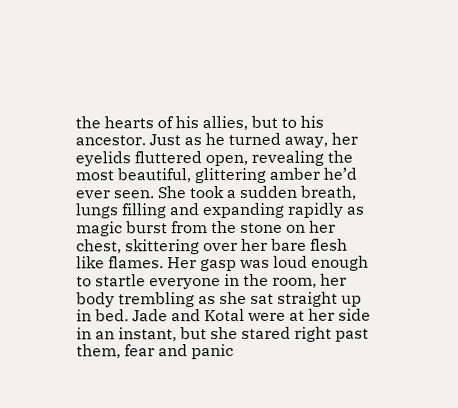the hearts of his allies, but to his ancestor. Just as he turned away, her eyelids fluttered open, revealing the most beautiful, glittering amber he’d ever seen. She took a sudden breath, lungs filling and expanding rapidly as magic burst from the stone on her chest, skittering over her bare flesh like flames. Her gasp was loud enough to startle everyone in the room, her body trembling as she sat straight up in bed. Jade and Kotal were at her side in an instant, but she stared right past them, fear and panic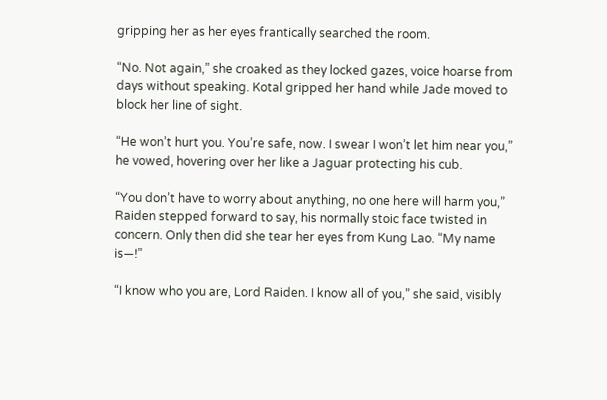gripping her as her eyes frantically searched the room.

“No. Not again,” she croaked as they locked gazes, voice hoarse from days without speaking. Kotal gripped her hand while Jade moved to block her line of sight.

“He won’t hurt you. You’re safe, now. I swear I won’t let him near you,” he vowed, hovering over her like a Jaguar protecting his cub.

“You don’t have to worry about anything, no one here will harm you,” Raiden stepped forward to say, his normally stoic face twisted in concern. Only then did she tear her eyes from Kung Lao. “My name is—!”

“I know who you are, Lord Raiden. I know all of you,” she said, visibly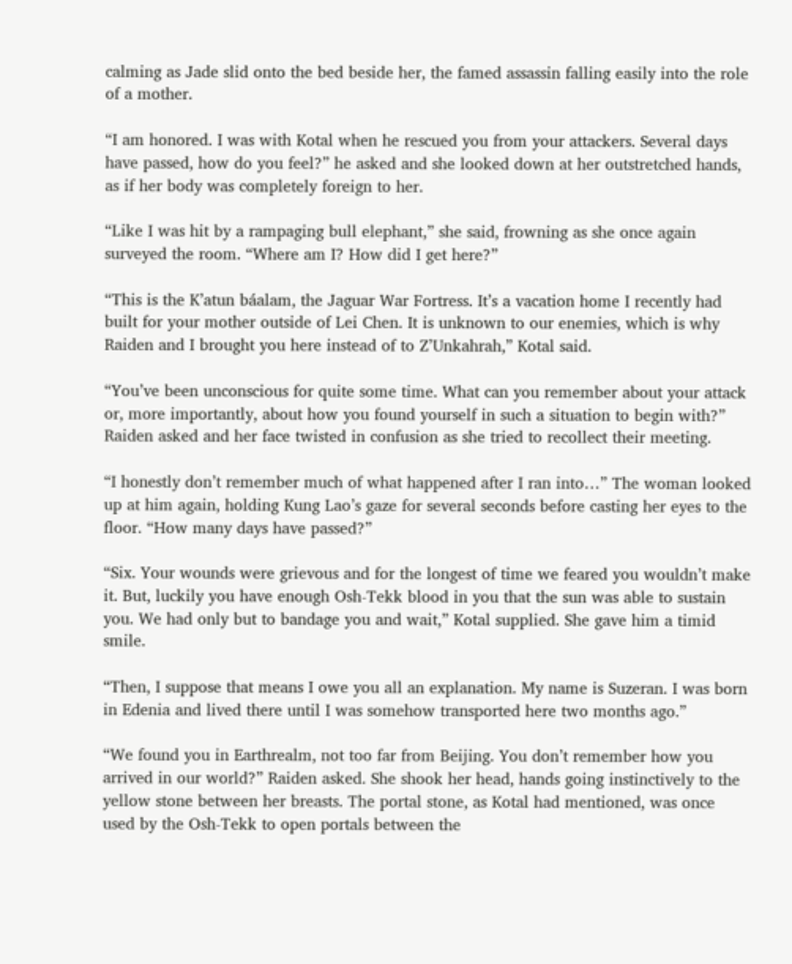calming as Jade slid onto the bed beside her, the famed assassin falling easily into the role of a mother.

“I am honored. I was with Kotal when he rescued you from your attackers. Several days have passed, how do you feel?” he asked and she looked down at her outstretched hands, as if her body was completely foreign to her.

“Like I was hit by a rampaging bull elephant,” she said, frowning as she once again surveyed the room. “Where am I? How did I get here?”

“This is the K’atun báalam, the Jaguar War Fortress. It’s a vacation home I recently had built for your mother outside of Lei Chen. It is unknown to our enemies, which is why Raiden and I brought you here instead of to Z’Unkahrah,” Kotal said.

“You’ve been unconscious for quite some time. What can you remember about your attack or, more importantly, about how you found yourself in such a situation to begin with?” Raiden asked and her face twisted in confusion as she tried to recollect their meeting.

“I honestly don’t remember much of what happened after I ran into…” The woman looked up at him again, holding Kung Lao’s gaze for several seconds before casting her eyes to the floor. “How many days have passed?”

“Six. Your wounds were grievous and for the longest of time we feared you wouldn’t make it. But, luckily you have enough Osh-Tekk blood in you that the sun was able to sustain you. We had only but to bandage you and wait,” Kotal supplied. She gave him a timid smile.

“Then, I suppose that means I owe you all an explanation. My name is Suzeran. I was born in Edenia and lived there until I was somehow transported here two months ago.”

“We found you in Earthrealm, not too far from Beijing. You don’t remember how you arrived in our world?” Raiden asked. She shook her head, hands going instinctively to the yellow stone between her breasts. The portal stone, as Kotal had mentioned, was once used by the Osh-Tekk to open portals between the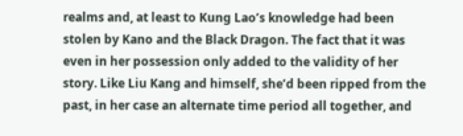realms and, at least to Kung Lao’s knowledge had been stolen by Kano and the Black Dragon. The fact that it was even in her possession only added to the validity of her story. Like Liu Kang and himself, she’d been ripped from the past, in her case an alternate time period all together, and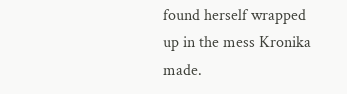found herself wrapped up in the mess Kronika made.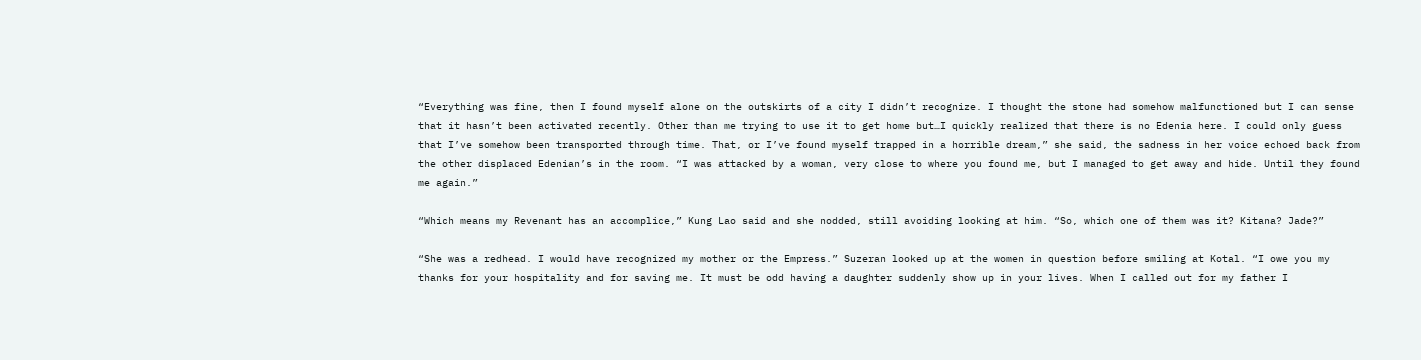“Everything was fine, then I found myself alone on the outskirts of a city I didn’t recognize. I thought the stone had somehow malfunctioned but I can sense that it hasn’t been activated recently. Other than me trying to use it to get home but…I quickly realized that there is no Edenia here. I could only guess that I’ve somehow been transported through time. That, or I’ve found myself trapped in a horrible dream,” she said, the sadness in her voice echoed back from the other displaced Edenian’s in the room. “I was attacked by a woman, very close to where you found me, but I managed to get away and hide. Until they found me again.”

“Which means my Revenant has an accomplice,” Kung Lao said and she nodded, still avoiding looking at him. “So, which one of them was it? Kitana? Jade?”

“She was a redhead. I would have recognized my mother or the Empress.” Suzeran looked up at the women in question before smiling at Kotal. “I owe you my thanks for your hospitality and for saving me. It must be odd having a daughter suddenly show up in your lives. When I called out for my father I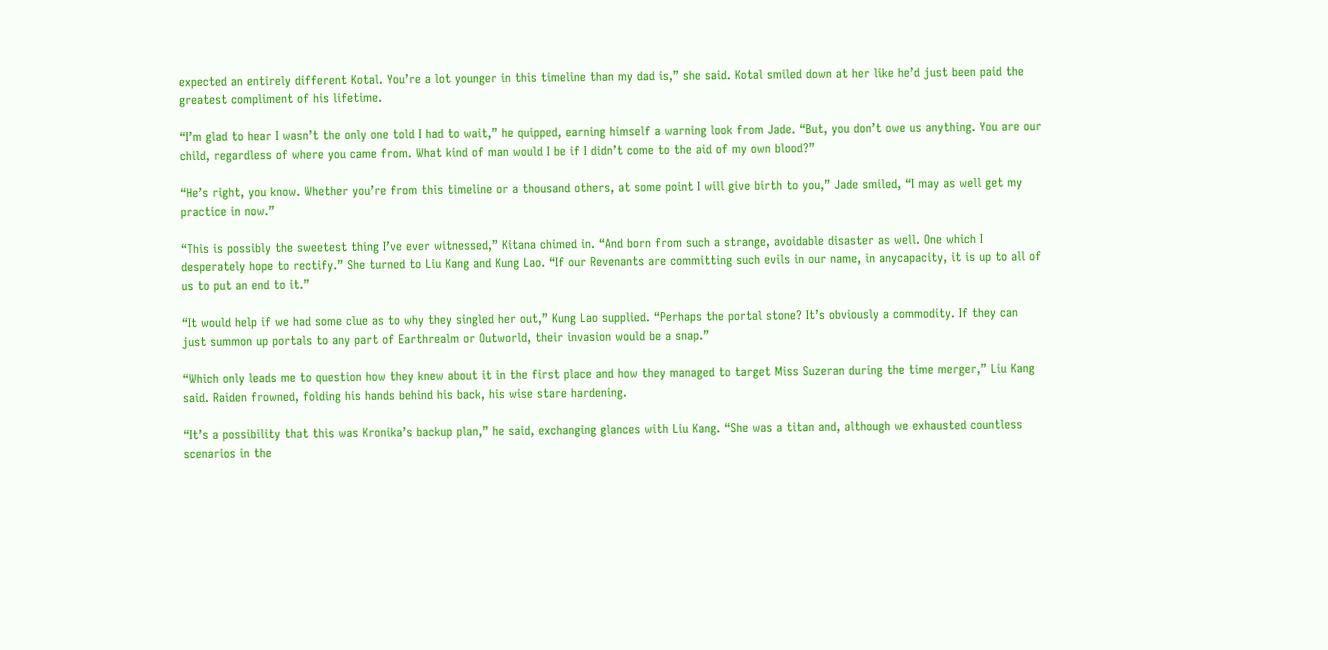expected an entirely different Kotal. You’re a lot younger in this timeline than my dad is,” she said. Kotal smiled down at her like he’d just been paid the greatest compliment of his lifetime.

“I’m glad to hear I wasn’t the only one told I had to wait,” he quipped, earning himself a warning look from Jade. “But, you don’t owe us anything. You are our child, regardless of where you came from. What kind of man would I be if I didn’t come to the aid of my own blood?”

“He’s right, you know. Whether you’re from this timeline or a thousand others, at some point I will give birth to you,” Jade smiled, “I may as well get my practice in now.”

“This is possibly the sweetest thing I’ve ever witnessed,” Kitana chimed in. “And born from such a strange, avoidable disaster as well. One which I desperately hope to rectify.” She turned to Liu Kang and Kung Lao. “If our Revenants are committing such evils in our name, in anycapacity, it is up to all of us to put an end to it.”

“It would help if we had some clue as to why they singled her out,” Kung Lao supplied. “Perhaps the portal stone? It’s obviously a commodity. If they can just summon up portals to any part of Earthrealm or Outworld, their invasion would be a snap.”

“Which only leads me to question how they knew about it in the first place and how they managed to target Miss Suzeran during the time merger,” Liu Kang said. Raiden frowned, folding his hands behind his back, his wise stare hardening.

“It’s a possibility that this was Kronika’s backup plan,” he said, exchanging glances with Liu Kang. “She was a titan and, although we exhausted countless scenarios in the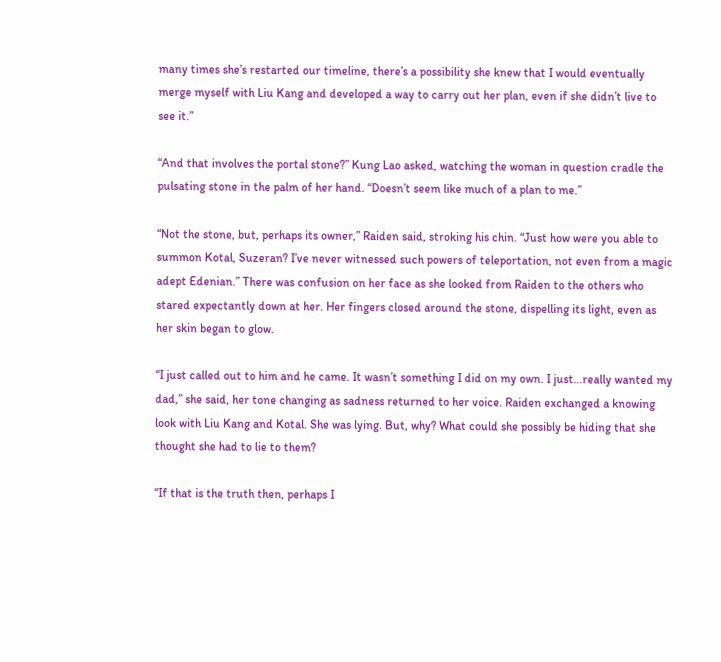many times she’s restarted our timeline, there’s a possibility she knew that I would eventually merge myself with Liu Kang and developed a way to carry out her plan, even if she didn’t live to see it.”

“And that involves the portal stone?” Kung Lao asked, watching the woman in question cradle the pulsating stone in the palm of her hand. “Doesn’t seem like much of a plan to me.”

“Not the stone, but, perhaps its owner,” Raiden said, stroking his chin. “Just how were you able to summon Kotal, Suzeran? I’ve never witnessed such powers of teleportation, not even from a magic adept Edenian.” There was confusion on her face as she looked from Raiden to the others who stared expectantly down at her. Her fingers closed around the stone, dispelling its light, even as her skin began to glow.

“I just called out to him and he came. It wasn’t something I did on my own. I just…really wanted my dad,” she said, her tone changing as sadness returned to her voice. Raiden exchanged a knowing look with Liu Kang and Kotal. She was lying. But, why? What could she possibly be hiding that she thought she had to lie to them?

“If that is the truth then, perhaps I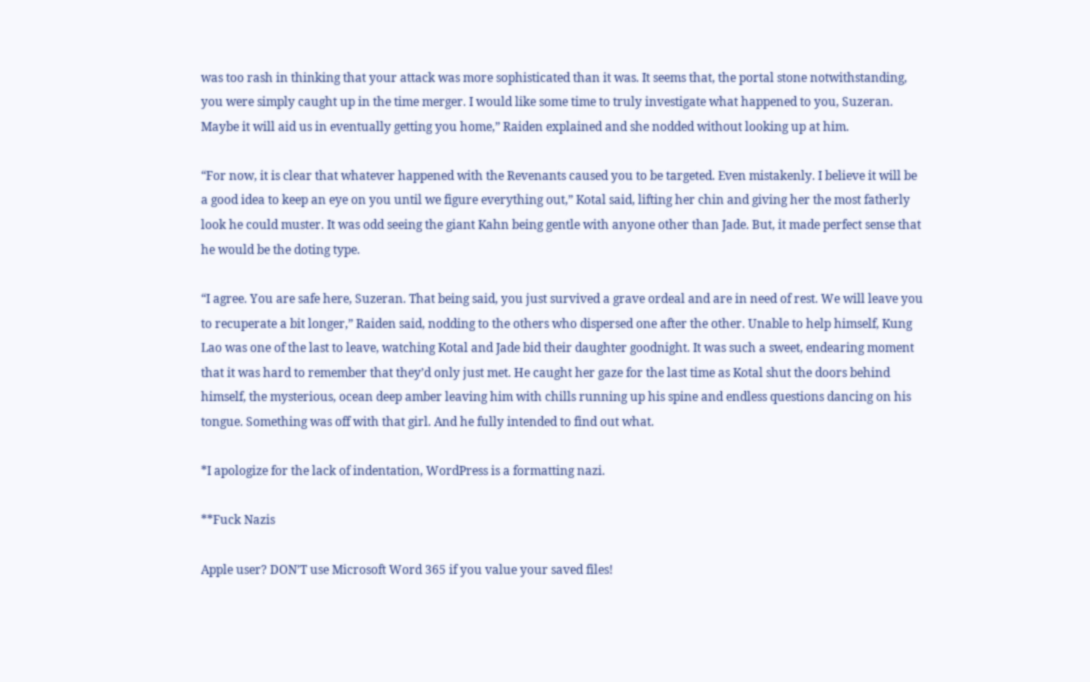was too rash in thinking that your attack was more sophisticated than it was. It seems that, the portal stone notwithstanding, you were simply caught up in the time merger. I would like some time to truly investigate what happened to you, Suzeran. Maybe it will aid us in eventually getting you home,” Raiden explained and she nodded without looking up at him.

“For now, it is clear that whatever happened with the Revenants caused you to be targeted. Even mistakenly. I believe it will be a good idea to keep an eye on you until we figure everything out,” Kotal said, lifting her chin and giving her the most fatherly look he could muster. It was odd seeing the giant Kahn being gentle with anyone other than Jade. But, it made perfect sense that he would be the doting type.

“I agree. You are safe here, Suzeran. That being said, you just survived a grave ordeal and are in need of rest. We will leave you to recuperate a bit longer,” Raiden said, nodding to the others who dispersed one after the other. Unable to help himself, Kung Lao was one of the last to leave, watching Kotal and Jade bid their daughter goodnight. It was such a sweet, endearing moment that it was hard to remember that they’d only just met. He caught her gaze for the last time as Kotal shut the doors behind himself, the mysterious, ocean deep amber leaving him with chills running up his spine and endless questions dancing on his tongue. Something was off with that girl. And he fully intended to find out what.

*I apologize for the lack of indentation, WordPress is a formatting nazi.

**Fuck Nazis

Apple user? DON’T use Microsoft Word 365 if you value your saved files!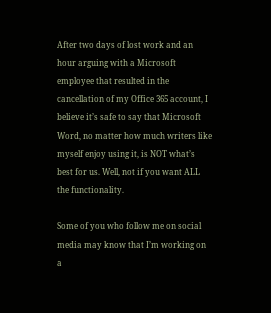After two days of lost work and an hour arguing with a Microsoft employee that resulted in the cancellation of my Office 365 account, I believe it’s safe to say that Microsoft Word, no matter how much writers like myself enjoy using it, is NOT what’s best for us. Well, not if you want ALL the functionality.

Some of you who follow me on social media may know that I’m working on a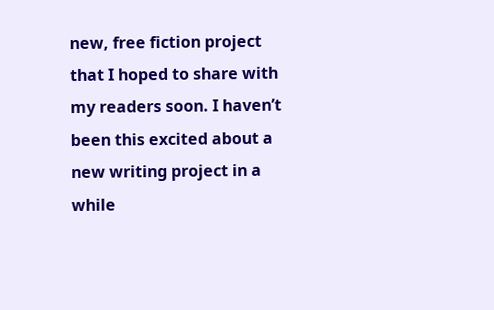new, free fiction project that I hoped to share with my readers soon. I haven’t been this excited about a new writing project in a while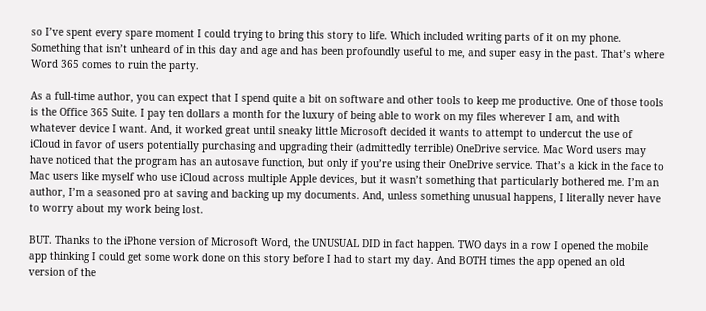so I’ve spent every spare moment I could trying to bring this story to life. Which included writing parts of it on my phone. Something that isn’t unheard of in this day and age and has been profoundly useful to me, and super easy in the past. That’s where Word 365 comes to ruin the party.

As a full-time author, you can expect that I spend quite a bit on software and other tools to keep me productive. One of those tools is the Office 365 Suite. I pay ten dollars a month for the luxury of being able to work on my files wherever I am, and with whatever device I want. And, it worked great until sneaky little Microsoft decided it wants to attempt to undercut the use of iCloud in favor of users potentially purchasing and upgrading their (admittedly terrible) OneDrive service. Mac Word users may have noticed that the program has an autosave function, but only if you’re using their OneDrive service. That’s a kick in the face to Mac users like myself who use iCloud across multiple Apple devices, but it wasn’t something that particularly bothered me. I’m an author, I’m a seasoned pro at saving and backing up my documents. And, unless something unusual happens, I literally never have to worry about my work being lost.

BUT. Thanks to the iPhone version of Microsoft Word, the UNUSUAL DID in fact happen. TWO days in a row I opened the mobile app thinking I could get some work done on this story before I had to start my day. And BOTH times the app opened an old version of the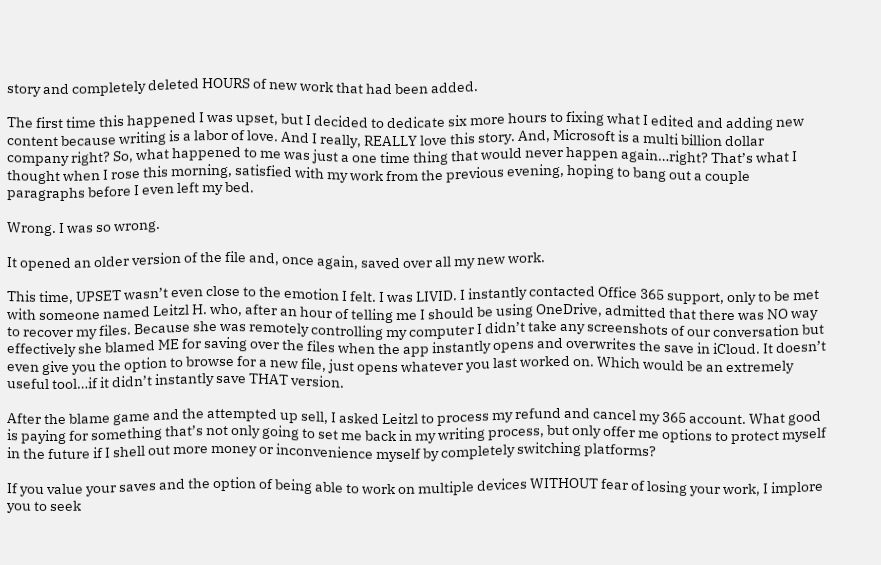story and completely deleted HOURS of new work that had been added.

The first time this happened I was upset, but I decided to dedicate six more hours to fixing what I edited and adding new content because writing is a labor of love. And I really, REALLY love this story. And, Microsoft is a multi billion dollar company right? So, what happened to me was just a one time thing that would never happen again…right? That’s what I thought when I rose this morning, satisfied with my work from the previous evening, hoping to bang out a couple paragraphs before I even left my bed.

Wrong. I was so wrong.

It opened an older version of the file and, once again, saved over all my new work.

This time, UPSET wasn’t even close to the emotion I felt. I was LIVID. I instantly contacted Office 365 support, only to be met with someone named Leitzl H. who, after an hour of telling me I should be using OneDrive, admitted that there was NO way to recover my files. Because she was remotely controlling my computer I didn’t take any screenshots of our conversation but effectively she blamed ME for saving over the files when the app instantly opens and overwrites the save in iCloud. It doesn’t even give you the option to browse for a new file, just opens whatever you last worked on. Which would be an extremely useful tool…if it didn’t instantly save THAT version.

After the blame game and the attempted up sell, I asked Leitzl to process my refund and cancel my 365 account. What good is paying for something that’s not only going to set me back in my writing process, but only offer me options to protect myself in the future if I shell out more money or inconvenience myself by completely switching platforms?

If you value your saves and the option of being able to work on multiple devices WITHOUT fear of losing your work, I implore you to seek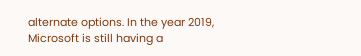alternate options. In the year 2019, Microsoft is still having a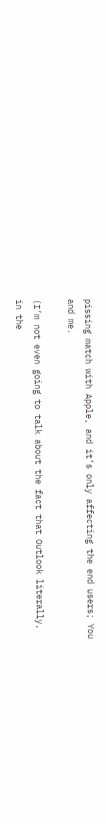pissing match with Apple, and it’s only affecting the end users; You and me.

(I’m not even going to talk about the fact that Outlook literally, in the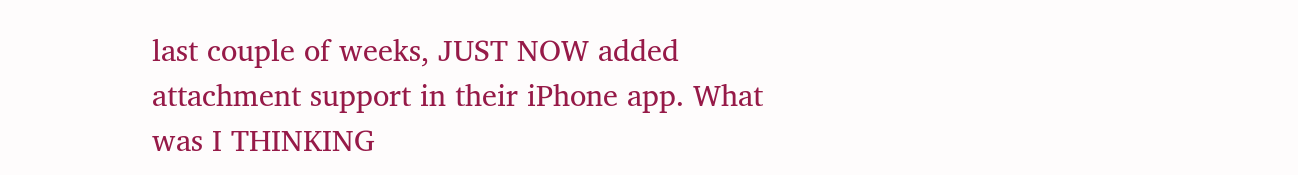last couple of weeks, JUST NOW added attachment support in their iPhone app. What was I THINKING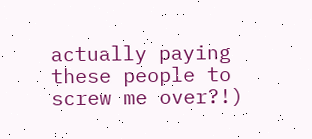actually paying these people to screw me over?!)